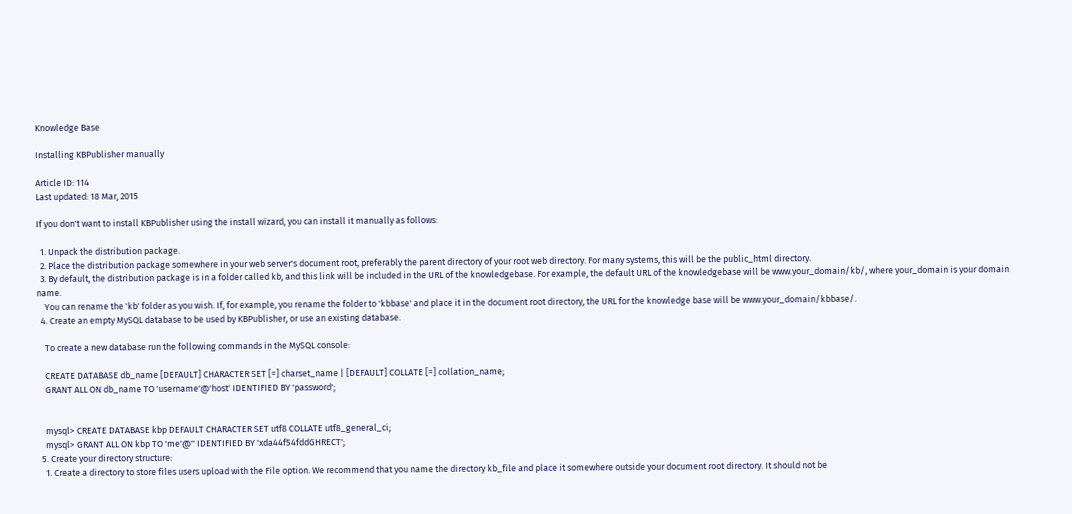Knowledge Base

Installing KBPublisher manually

Article ID: 114
Last updated: 18 Mar, 2015

If you don't want to install KBPublisher using the install wizard, you can install it manually as follows:

  1. Unpack the distribution package.
  2. Place the distribution package somewhere in your web server's document root, preferably the parent directory of your root web directory. For many systems, this will be the public_html directory.
  3. By default, the distribution package is in a folder called kb, and this link will be included in the URL of the knowledgebase. For example, the default URL of the knowledgebase will be www.your_domain/kb/, where your_domain is your domain name.
    You can rename the 'kb' folder as you wish. If, for example, you rename the folder to 'kbbase' and place it in the document root directory, the URL for the knowledge base will be www.your_domain/kbbase/.
  4. Create an empty MySQL database to be used by KBPublisher, or use an existing database.

    To create a new database run the following commands in the MySQL console:

    CREATE DATABASE db_name [DEFAULT] CHARACTER SET [=] charset_name | [DEFAULT] COLLATE [=] collation_name;
    GRANT ALL ON db_name TO 'username'@'host' IDENTIFIED BY 'password';


    mysql> CREATE DATABASE kbp DEFAULT CHARACTER SET utf8 COLLATE utf8_general_ci;
    mysql> GRANT ALL ON kbp TO 'me'@'' IDENTIFIED BY 'xda44f54fddGHRECT';
  5. Create your directory structure:
    1. Create a directory to store files users upload with the File option. We recommend that you name the directory kb_file and place it somewhere outside your document root directory. It should not be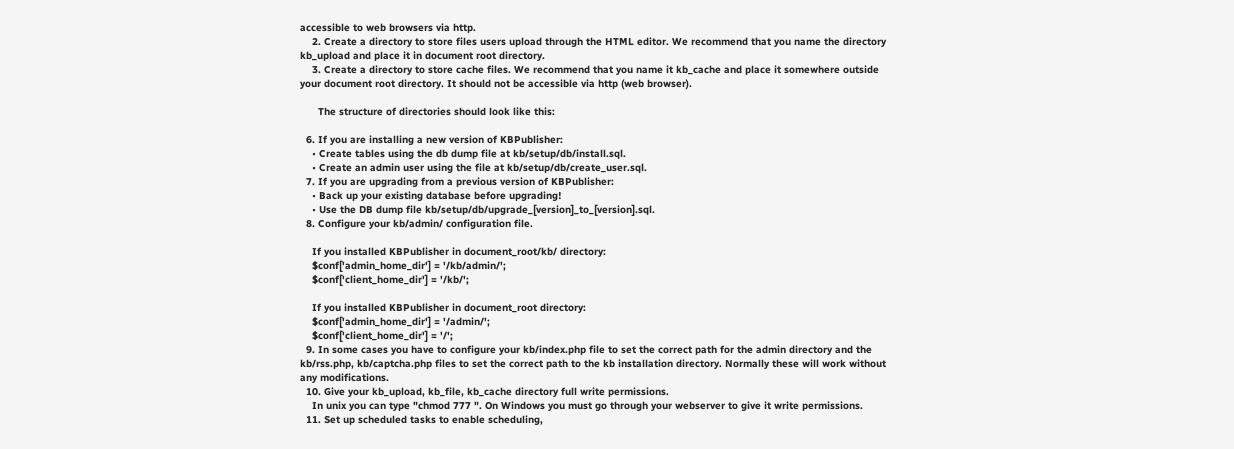accessible to web browsers via http.
    2. Create a directory to store files users upload through the HTML editor. We recommend that you name the directory kb_upload and place it in document root directory.
    3. Create a directory to store cache files. We recommend that you name it kb_cache and place it somewhere outside your document root directory. It should not be accessible via http (web browser).

      The structure of directories should look like this:

  6. If you are installing a new version of KBPublisher:
    • Create tables using the db dump file at kb/setup/db/install.sql.
    • Create an admin user using the file at kb/setup/db/create_user.sql.
  7. If you are upgrading from a previous version of KBPublisher:
    • Back up your existing database before upgrading!
    • Use the DB dump file kb/setup/db/upgrade_[version]_to_[version].sql.
  8. Configure your kb/admin/ configuration file.

    If you installed KBPublisher in document_root/kb/ directory:
    $conf['admin_home_dir'] = '/kb/admin/';
    $conf['client_home_dir'] = '/kb/';

    If you installed KBPublisher in document_root directory:
    $conf['admin_home_dir'] = '/admin/';
    $conf['client_home_dir'] = '/';
  9. In some cases you have to configure your kb/index.php file to set the correct path for the admin directory and the kb/rss.php, kb/captcha.php files to set the correct path to the kb installation directory. Normally these will work without any modifications.
  10. Give your kb_upload, kb_file, kb_cache directory full write permissions.
    In unix you can type "chmod 777 ". On Windows you must go through your webserver to give it write permissions.
  11. Set up scheduled tasks to enable scheduling,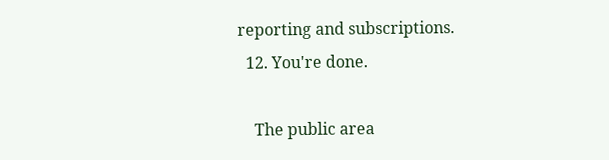reporting and subscriptions.
  12. You're done.

    The public area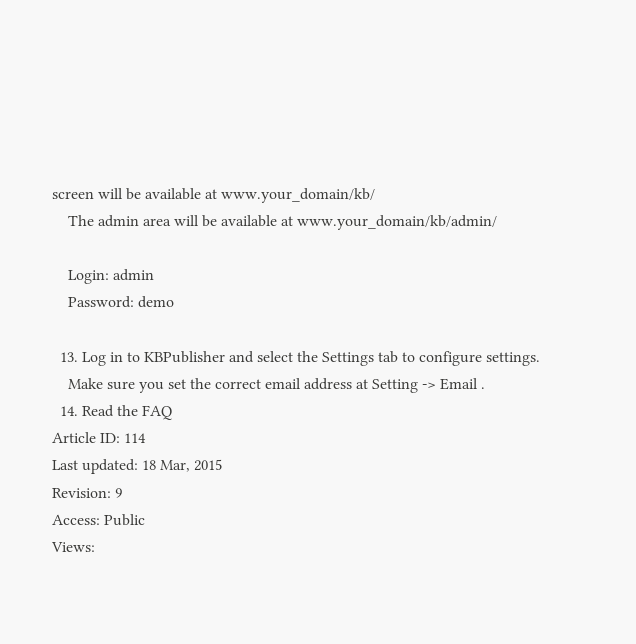screen will be available at www.your_domain/kb/
    The admin area will be available at www.your_domain/kb/admin/

    Login: admin
    Password: demo

  13. Log in to KBPublisher and select the Settings tab to configure settings.
    Make sure you set the correct email address at Setting -> Email .
  14. Read the FAQ
Article ID: 114
Last updated: 18 Mar, 2015
Revision: 9
Access: Public
Views: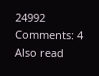24992
Comments: 4
Also read